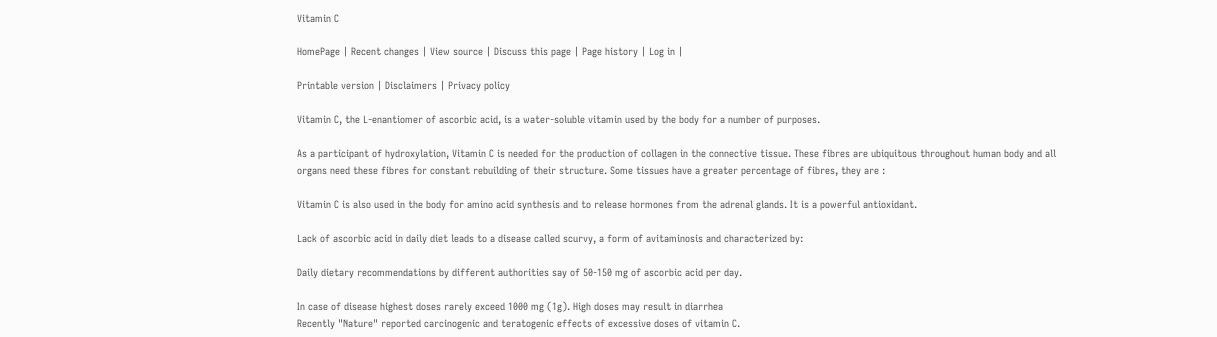Vitamin C

HomePage | Recent changes | View source | Discuss this page | Page history | Log in |

Printable version | Disclaimers | Privacy policy

Vitamin C, the L-enantiomer of ascorbic acid, is a water-soluble vitamin used by the body for a number of purposes.

As a participant of hydroxylation, Vitamin C is needed for the production of collagen in the connective tissue. These fibres are ubiquitous throughout human body and all organs need these fibres for constant rebuilding of their structure. Some tissues have a greater percentage of fibres, they are :

Vitamin C is also used in the body for amino acid synthesis and to release hormones from the adrenal glands. It is a powerful antioxidant.

Lack of ascorbic acid in daily diet leads to a disease called scurvy, a form of avitaminosis and characterized by:

Daily dietary recommendations by different authorities say of 50-150 mg of ascorbic acid per day.

In case of disease highest doses rarely exceed 1000 mg (1g). High doses may result in diarrhea
Recently "Nature" reported carcinogenic and teratogenic effects of excessive doses of vitamin C.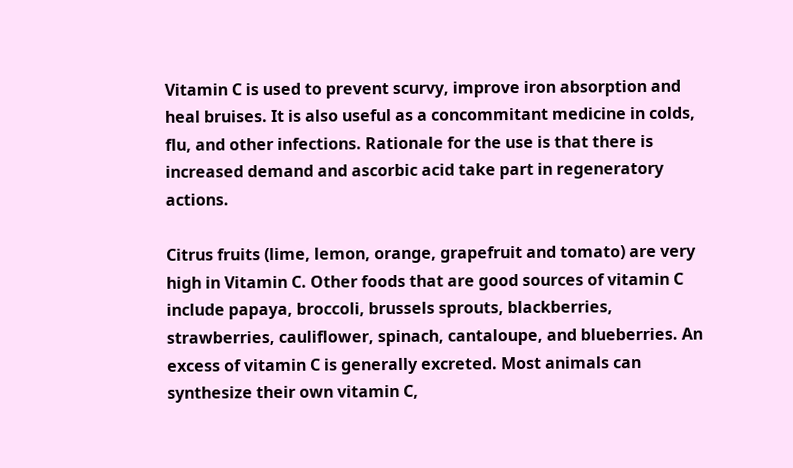Vitamin C is used to prevent scurvy, improve iron absorption and heal bruises. It is also useful as a concommitant medicine in colds, flu, and other infections. Rationale for the use is that there is increased demand and ascorbic acid take part in regeneratory actions.

Citrus fruits (lime, lemon, orange, grapefruit and tomato) are very high in Vitamin C. Other foods that are good sources of vitamin C include papaya, broccoli, brussels sprouts, blackberries, strawberries, cauliflower, spinach, cantaloupe, and blueberries. An excess of vitamin C is generally excreted. Most animals can synthesize their own vitamin C,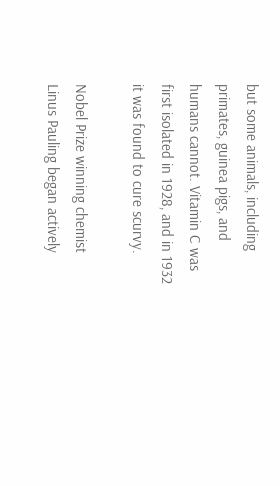but some animals, including primates, guinea pigs, and humans cannot. Vitamin C was first isolated in 1928, and in 1932 it was found to cure scurvy.

Nobel Prize winning chemist Linus Pauling began actively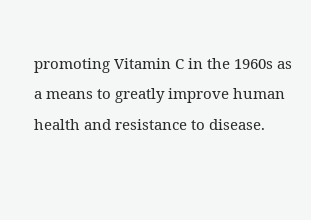promoting Vitamin C in the 1960s as a means to greatly improve human health and resistance to disease.